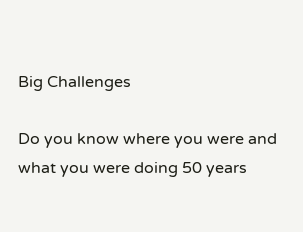Big Challenges

Do you know where you were and what you were doing 50 years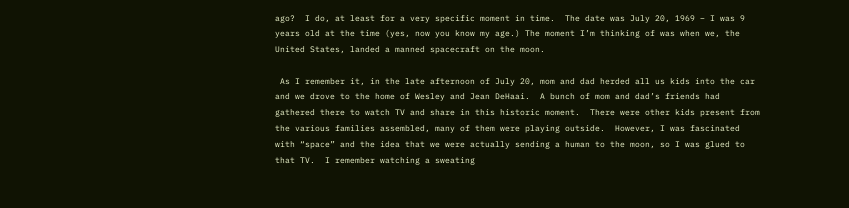ago?  I do, at least for a very specific moment in time.  The date was July 20, 1969 – I was 9 years old at the time (yes, now you know my age.) The moment I’m thinking of was when we, the United States, landed a manned spacecraft on the moon.

 As I remember it, in the late afternoon of July 20, mom and dad herded all us kids into the car and we drove to the home of Wesley and Jean DeHaai.  A bunch of mom and dad’s friends had gathered there to watch TV and share in this historic moment.  There were other kids present from the various families assembled, many of them were playing outside.  However, I was fascinated with “space” and the idea that we were actually sending a human to the moon, so I was glued to that TV.  I remember watching a sweating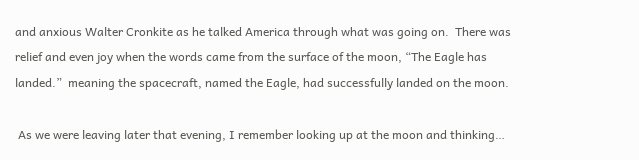and anxious Walter Cronkite as he talked America through what was going on.  There was relief and even joy when the words came from the surface of the moon, “The Eagle has landed.”  meaning the spacecraft, named the Eagle, had successfully landed on the moon.

 As we were leaving later that evening, I remember looking up at the moon and thinking…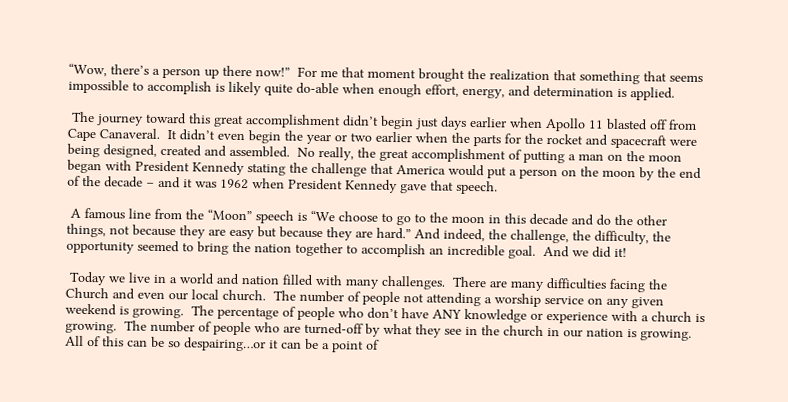“Wow, there’s a person up there now!”  For me that moment brought the realization that something that seems impossible to accomplish is likely quite do-able when enough effort, energy, and determination is applied.

 The journey toward this great accomplishment didn’t begin just days earlier when Apollo 11 blasted off from Cape Canaveral.  It didn’t even begin the year or two earlier when the parts for the rocket and spacecraft were being designed, created and assembled.  No really, the great accomplishment of putting a man on the moon began with President Kennedy stating the challenge that America would put a person on the moon by the end of the decade – and it was 1962 when President Kennedy gave that speech.

 A famous line from the “Moon” speech is “We choose to go to the moon in this decade and do the other things, not because they are easy but because they are hard.” And indeed, the challenge, the difficulty, the opportunity seemed to bring the nation together to accomplish an incredible goal.  And we did it!

 Today we live in a world and nation filled with many challenges.  There are many difficulties facing the Church and even our local church.  The number of people not attending a worship service on any given weekend is growing.  The percentage of people who don’t have ANY knowledge or experience with a church is growing.  The number of people who are turned-off by what they see in the church in our nation is growing.  All of this can be so despairing…or it can be a point of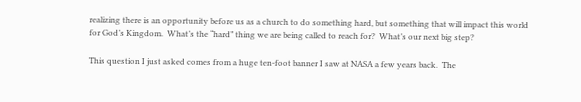realizing there is an opportunity before us as a church to do something hard, but something that will impact this world for God’s Kingdom.  What’s the “hard” thing we are being called to reach for?  What’s our next big step?

This question I just asked comes from a huge ten-foot banner I saw at NASA a few years back.  The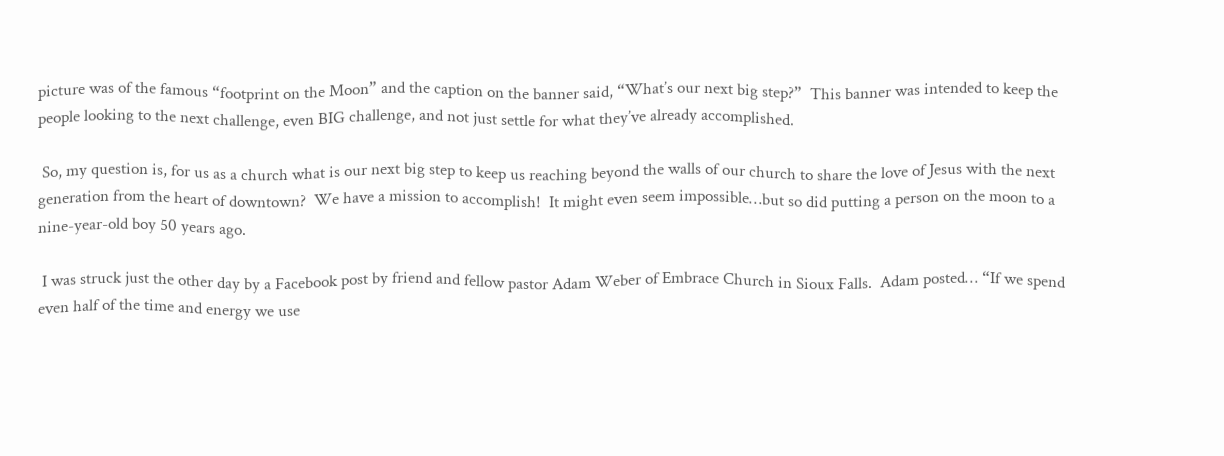picture was of the famous “footprint on the Moon” and the caption on the banner said, “What’s our next big step?”  This banner was intended to keep the people looking to the next challenge, even BIG challenge, and not just settle for what they’ve already accomplished.

 So, my question is, for us as a church what is our next big step to keep us reaching beyond the walls of our church to share the love of Jesus with the next generation from the heart of downtown?  We have a mission to accomplish!  It might even seem impossible…but so did putting a person on the moon to a nine-year-old boy 50 years ago.

 I was struck just the other day by a Facebook post by friend and fellow pastor Adam Weber of Embrace Church in Sioux Falls.  Adam posted… “If we spend even half of the time and energy we use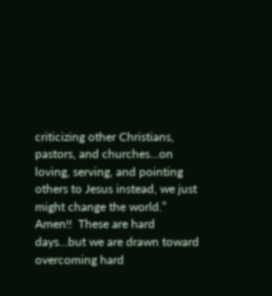criticizing other Christians, pastors, and churches…on loving, serving, and pointing others to Jesus instead, we just might change the world.”   Amen!!  These are hard days…but we are drawn toward overcoming hard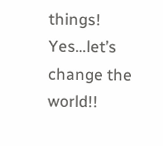things!  Yes…let’s change the world!!